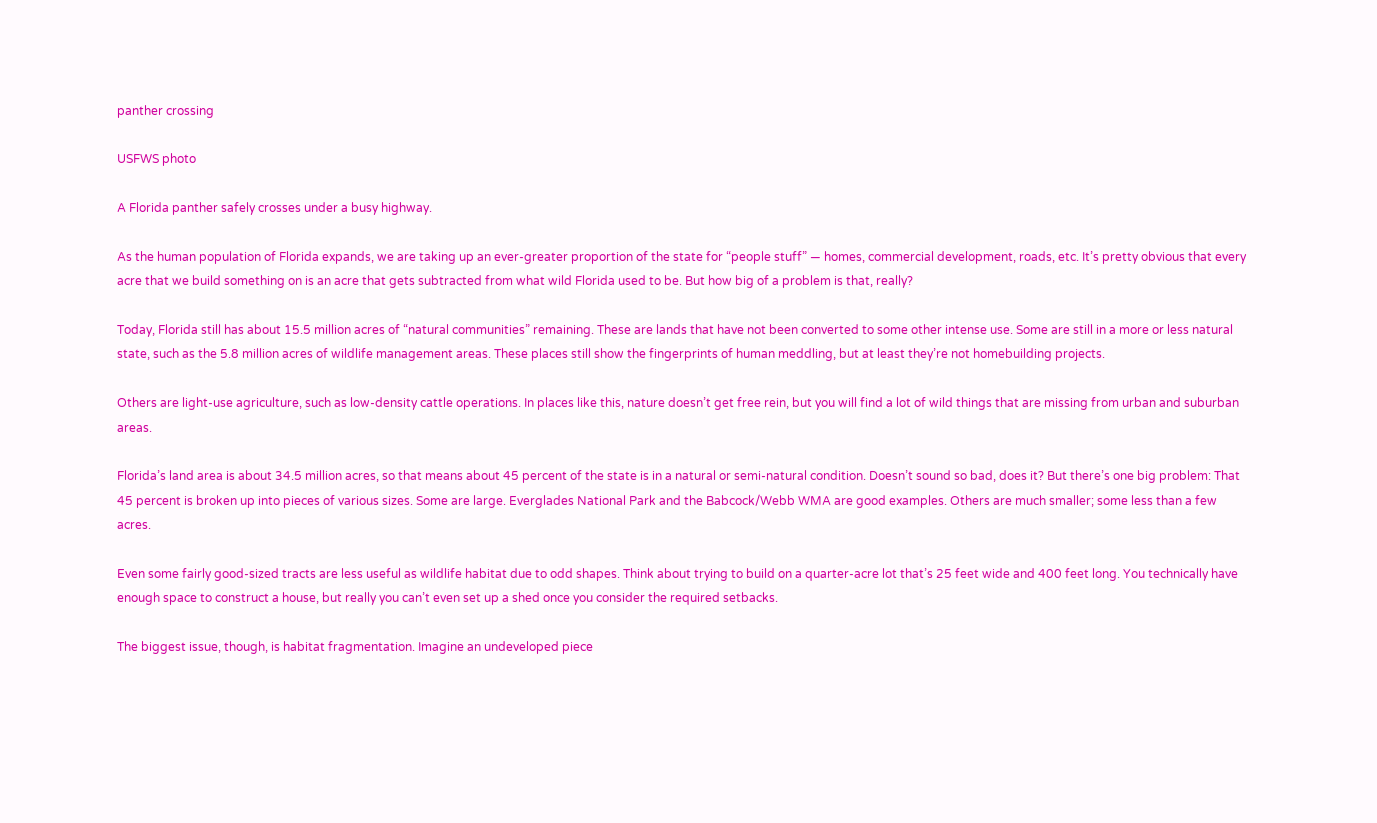panther crossing

USFWS photo

A Florida panther safely crosses under a busy highway.

As the human population of Florida expands, we are taking up an ever-greater proportion of the state for “people stuff” — homes, commercial development, roads, etc. It’s pretty obvious that every acre that we build something on is an acre that gets subtracted from what wild Florida used to be. But how big of a problem is that, really?

Today, Florida still has about 15.5 million acres of “natural communities” remaining. These are lands that have not been converted to some other intense use. Some are still in a more or less natural state, such as the 5.8 million acres of wildlife management areas. These places still show the fingerprints of human meddling, but at least they’re not homebuilding projects.

Others are light-use agriculture, such as low-density cattle operations. In places like this, nature doesn’t get free rein, but you will find a lot of wild things that are missing from urban and suburban areas.

Florida’s land area is about 34.5 million acres, so that means about 45 percent of the state is in a natural or semi-natural condition. Doesn’t sound so bad, does it? But there’s one big problem: That 45 percent is broken up into pieces of various sizes. Some are large. Everglades National Park and the Babcock/Webb WMA are good examples. Others are much smaller; some less than a few acres.

Even some fairly good-sized tracts are less useful as wildlife habitat due to odd shapes. Think about trying to build on a quarter-acre lot that’s 25 feet wide and 400 feet long. You technically have enough space to construct a house, but really you can’t even set up a shed once you consider the required setbacks.

The biggest issue, though, is habitat fragmentation. Imagine an undeveloped piece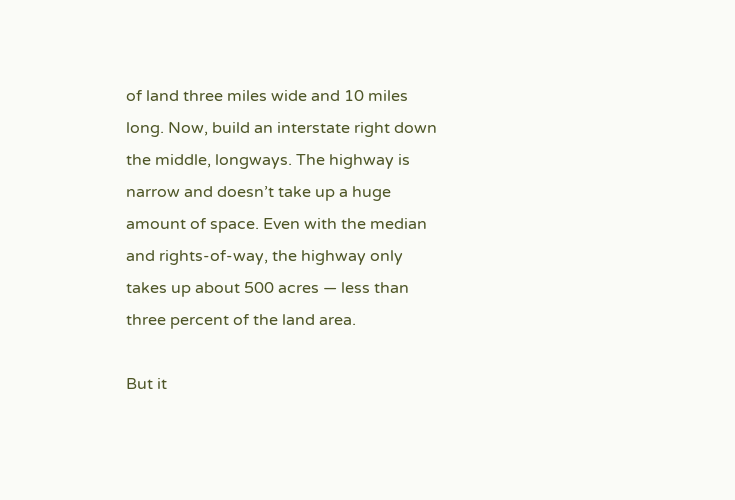of land three miles wide and 10 miles long. Now, build an interstate right down the middle, longways. The highway is narrow and doesn’t take up a huge amount of space. Even with the median and rights-of-way, the highway only takes up about 500 acres — less than three percent of the land area.

But it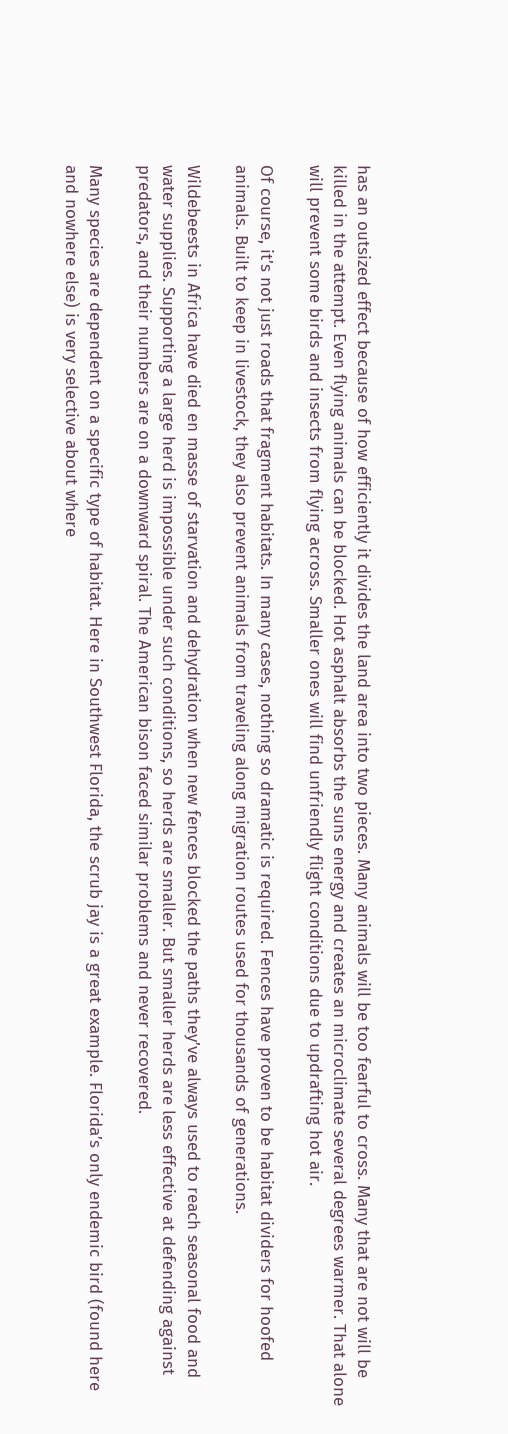has an outsized effect because of how efficiently it divides the land area into two pieces. Many animals will be too fearful to cross. Many that are not will be killed in the attempt. Even flying animals can be blocked. Hot asphalt absorbs the suns energy and creates an microclimate several degrees warmer. That alone will prevent some birds and insects from flying across. Smaller ones will find unfriendly flight conditions due to updrafting hot air.

Of course, it’s not just roads that fragment habitats. In many cases, nothing so dramatic is required. Fences have proven to be habitat dividers for hoofed animals. Built to keep in livestock, they also prevent animals from traveling along migration routes used for thousands of generations.

Wildebeests in Africa have died en masse of starvation and dehydration when new fences blocked the paths they’ve always used to reach seasonal food and water supplies. Supporting a large herd is impossible under such conditions, so herds are smaller. But smaller herds are less effective at defending against predators, and their numbers are on a downward spiral. The American bison faced similar problems and never recovered.

Many species are dependent on a specific type of habitat. Here in Southwest Florida, the scrub jay is a great example. Florida’s only endemic bird (found here and nowhere else) is very selective about where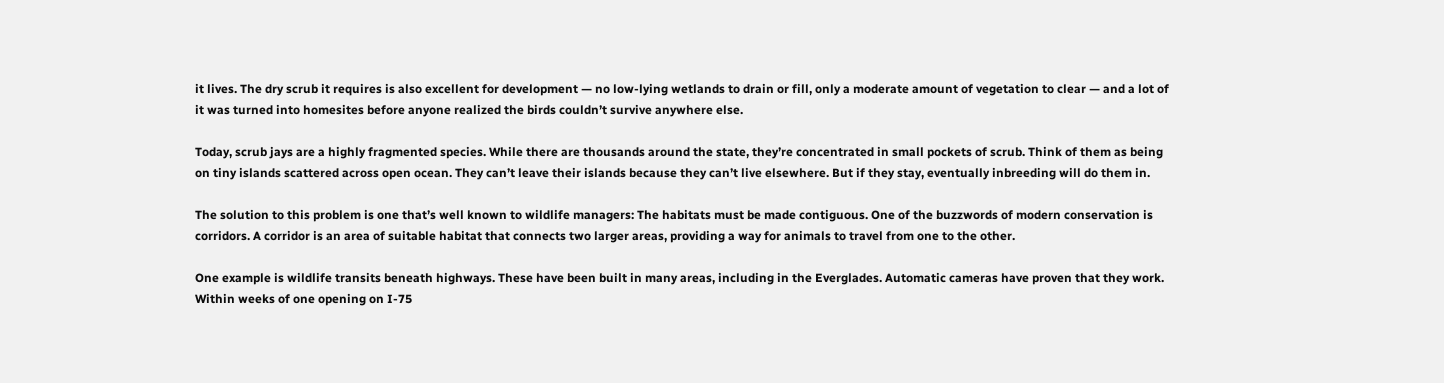it lives. The dry scrub it requires is also excellent for development — no low-lying wetlands to drain or fill, only a moderate amount of vegetation to clear — and a lot of it was turned into homesites before anyone realized the birds couldn’t survive anywhere else.

Today, scrub jays are a highly fragmented species. While there are thousands around the state, they’re concentrated in small pockets of scrub. Think of them as being on tiny islands scattered across open ocean. They can’t leave their islands because they can’t live elsewhere. But if they stay, eventually inbreeding will do them in.

The solution to this problem is one that’s well known to wildlife managers: The habitats must be made contiguous. One of the buzzwords of modern conservation is corridors. A corridor is an area of suitable habitat that connects two larger areas, providing a way for animals to travel from one to the other.

One example is wildlife transits beneath highways. These have been built in many areas, including in the Everglades. Automatic cameras have proven that they work. Within weeks of one opening on I-75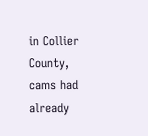in Collier County, cams had already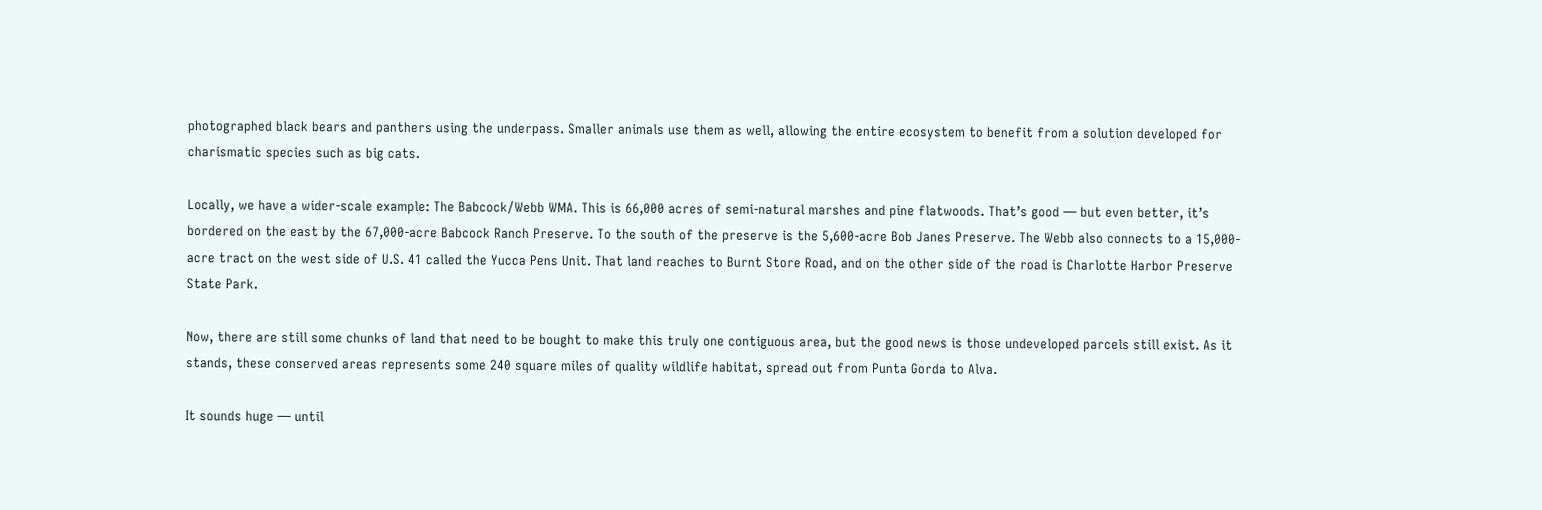photographed black bears and panthers using the underpass. Smaller animals use them as well, allowing the entire ecosystem to benefit from a solution developed for charismatic species such as big cats.

Locally, we have a wider-scale example: The Babcock/Webb WMA. This is 66,000 acres of semi-natural marshes and pine flatwoods. That’s good — but even better, it’s bordered on the east by the 67,000-acre Babcock Ranch Preserve. To the south of the preserve is the 5,600-acre Bob Janes Preserve. The Webb also connects to a 15,000-acre tract on the west side of U.S. 41 called the Yucca Pens Unit. That land reaches to Burnt Store Road, and on the other side of the road is Charlotte Harbor Preserve State Park.

Now, there are still some chunks of land that need to be bought to make this truly one contiguous area, but the good news is those undeveloped parcels still exist. As it stands, these conserved areas represents some 240 square miles of quality wildlife habitat, spread out from Punta Gorda to Alva.

It sounds huge — until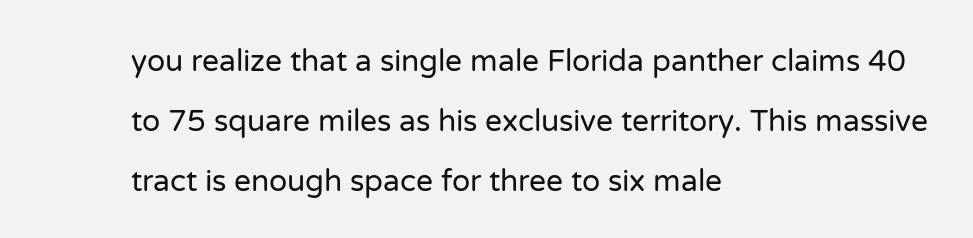you realize that a single male Florida panther claims 40 to 75 square miles as his exclusive territory. This massive tract is enough space for three to six male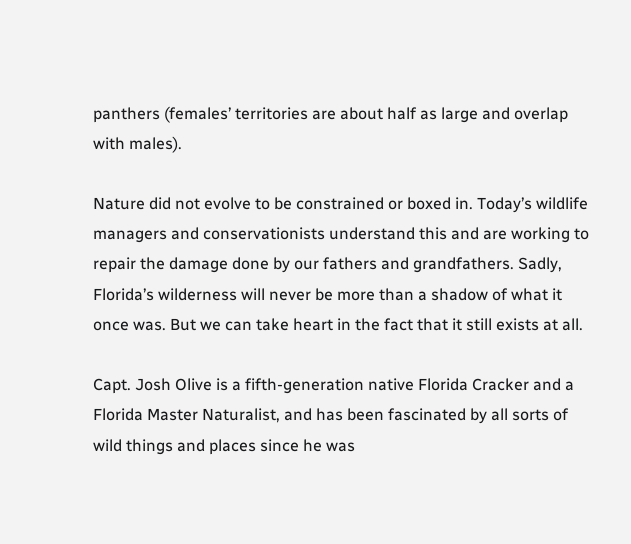panthers (females’ territories are about half as large and overlap with males).

Nature did not evolve to be constrained or boxed in. Today’s wildlife managers and conservationists understand this and are working to repair the damage done by our fathers and grandfathers. Sadly, Florida’s wilderness will never be more than a shadow of what it once was. But we can take heart in the fact that it still exists at all.

Capt. Josh Olive is a fifth-generation native Florida Cracker and a Florida Master Naturalist, and has been fascinated by all sorts of wild things and places since he was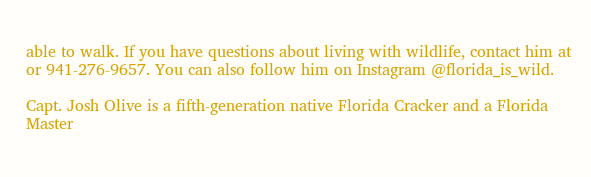able to walk. If you have questions about living with wildlife, contact him at or 941-276-9657. You can also follow him on Instagram @florida_is_wild.

Capt. Josh Olive is a fifth-generation native Florida Cracker and a Florida Master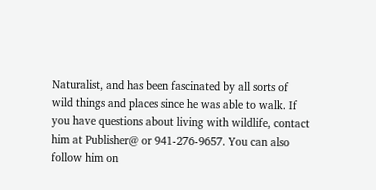Naturalist, and has been fascinated by all sorts of wild things and places since he was able to walk. If you have questions about living with wildlife, contact him at Publisher@ or 941-276-9657. You can also follow him on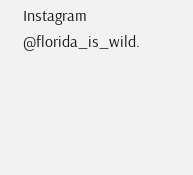Instagram @florida_is_wild.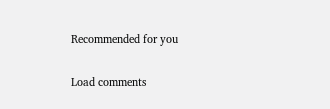Recommended for you

Load comments